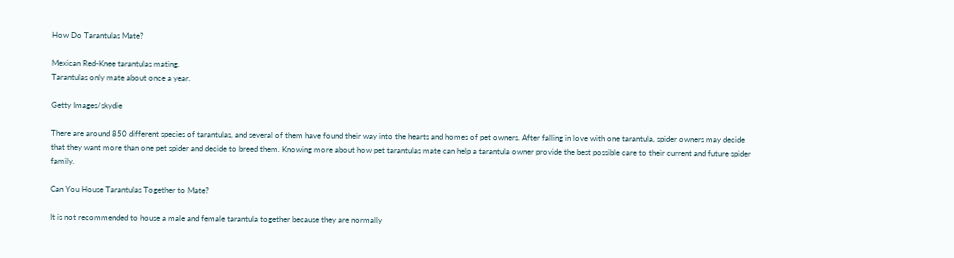How Do Tarantulas Mate?

Mexican Red-Knee tarantulas mating.
Tarantulas only mate about once a year.

Getty Images/skydie

There are around 850 different species of tarantulas, and several of them have found their way into the hearts and homes of pet owners. After falling in love with one tarantula, spider owners may decide that they want more than one pet spider and decide to breed them. Knowing more about how pet tarantulas mate can help a tarantula owner provide the best possible care to their current and future spider family.

Can You House Tarantulas Together to Mate?

It is not recommended to house a male and female tarantula together because they are normally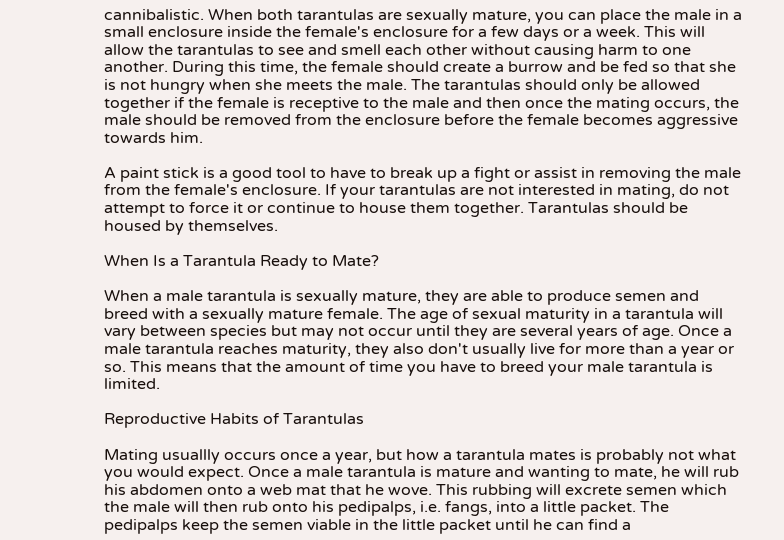cannibalistic. When both tarantulas are sexually mature, you can place the male in a small enclosure inside the female's enclosure for a few days or a week. This will allow the tarantulas to see and smell each other without causing harm to one another. During this time, the female should create a burrow and be fed so that she is not hungry when she meets the male. The tarantulas should only be allowed together if the female is receptive to the male and then once the mating occurs, the male should be removed from the enclosure before the female becomes aggressive towards him.

A paint stick is a good tool to have to break up a fight or assist in removing the male from the female's enclosure. If your tarantulas are not interested in mating, do not attempt to force it or continue to house them together. Tarantulas should be housed by themselves.

When Is a Tarantula Ready to Mate?

When a male tarantula is sexually mature, they are able to produce semen and breed with a sexually mature female. The age of sexual maturity in a tarantula will vary between species but may not occur until they are several years of age. Once a male tarantula reaches maturity, they also don't usually live for more than a year or so. This means that the amount of time you have to breed your male tarantula is limited.

Reproductive Habits of Tarantulas

Mating usuallly occurs once a year, but how a tarantula mates is probably not what you would expect. Once a male tarantula is mature and wanting to mate, he will rub his abdomen onto a web mat that he wove. This rubbing will excrete semen which the male will then rub onto his pedipalps, i.e. fangs, into a little packet. The pedipalps keep the semen viable in the little packet until he can find a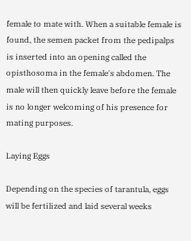female to mate with. When a suitable female is found, the semen packet from the pedipalps is inserted into an opening called the opisthosoma in the female's abdomen. The male will then quickly leave before the female is no longer welcoming of his presence for mating purposes.

Laying Eggs

Depending on the species of tarantula, eggs will be fertilized and laid several weeks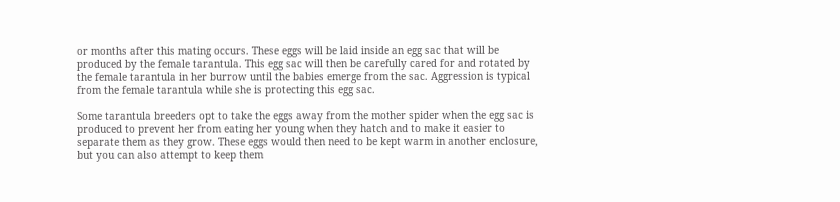or months after this mating occurs. These eggs will be laid inside an egg sac that will be produced by the female tarantula. This egg sac will then be carefully cared for and rotated by the female tarantula in her burrow until the babies emerge from the sac. Aggression is typical from the female tarantula while she is protecting this egg sac.

Some tarantula breeders opt to take the eggs away from the mother spider when the egg sac is produced to prevent her from eating her young when they hatch and to make it easier to separate them as they grow. These eggs would then need to be kept warm in another enclosure, but you can also attempt to keep them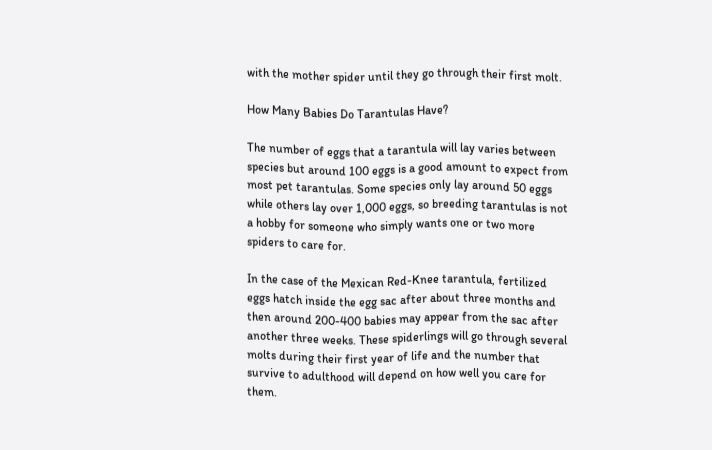with the mother spider until they go through their first molt.

How Many Babies Do Tarantulas Have?

The number of eggs that a tarantula will lay varies between species but around 100 eggs is a good amount to expect from most pet tarantulas. Some species only lay around 50 eggs while others lay over 1,000 eggs, so breeding tarantulas is not a hobby for someone who simply wants one or two more spiders to care for.

In the case of the Mexican Red-Knee tarantula, fertilized eggs hatch inside the egg sac after about three months and then around 200-400 babies may appear from the sac after another three weeks. These spiderlings will go through several molts during their first year of life and the number that survive to adulthood will depend on how well you care for them.